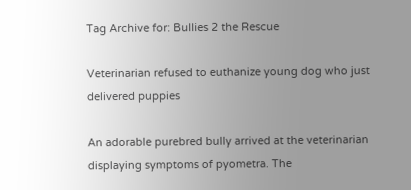Tag Archive for: Bullies 2 the Rescue

Veterinarian refused to euthanize young dog who just delivered puppies

An adorable purebred bully arrived at the veterinarian displaying symptoms of pyometra. The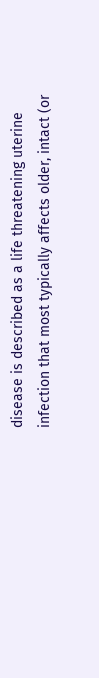disease is described as a life threatening uterine infection that most typically affects older, intact (or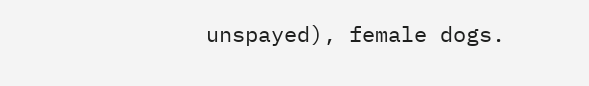unspayed), female dogs.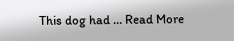This dog had … Read More